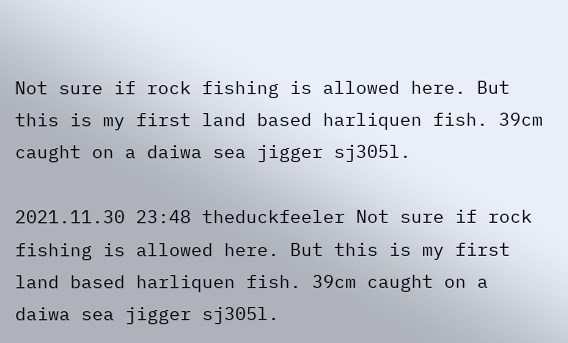Not sure if rock fishing is allowed here. But this is my first land based harliquen fish. 39cm caught on a daiwa sea jigger sj305l.

2021.11.30 23:48 theduckfeeler Not sure if rock fishing is allowed here. But this is my first land based harliquen fish. 39cm caught on a daiwa sea jigger sj305l.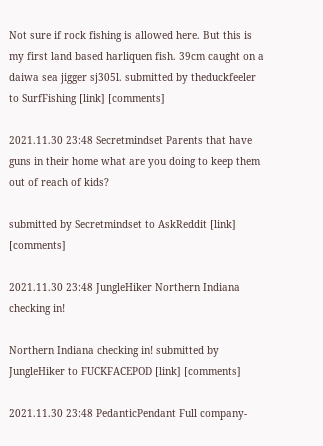Not sure if rock fishing is allowed here. But this is my first land based harliquen fish. 39cm caught on a daiwa sea jigger sj305l. submitted by theduckfeeler to SurfFishing [link] [comments]

2021.11.30 23:48 Secretmindset Parents that have guns in their home what are you doing to keep them out of reach of kids?

submitted by Secretmindset to AskReddit [link] [comments]

2021.11.30 23:48 JungleHiker Northern Indiana checking in!

Northern Indiana checking in! submitted by JungleHiker to FUCKFACEPOD [link] [comments]

2021.11.30 23:48 PedanticPendant Full company-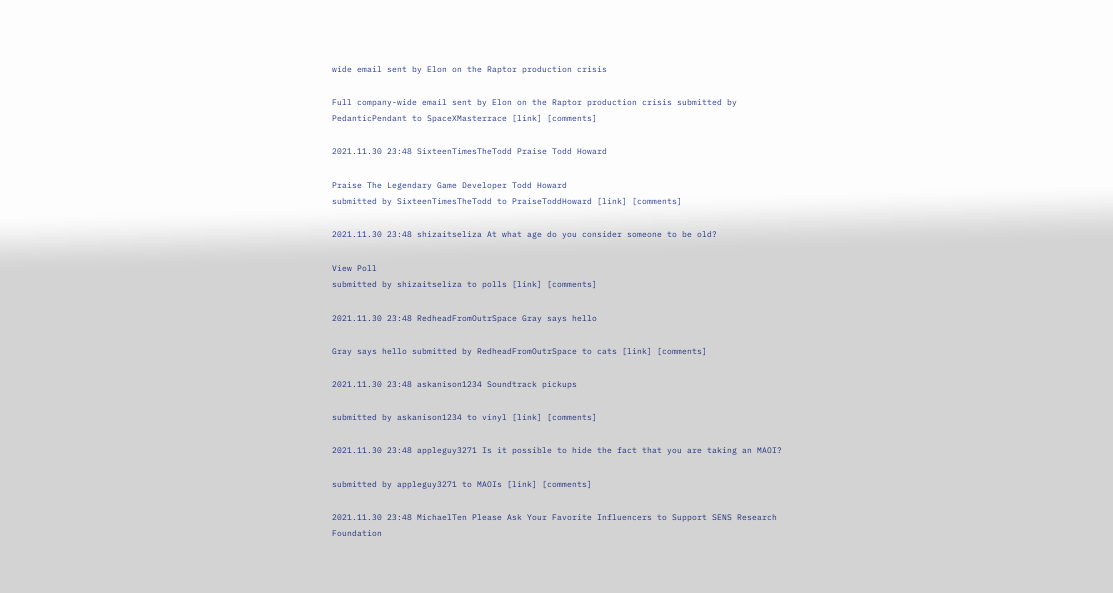wide email sent by Elon on the Raptor production crisis

Full company-wide email sent by Elon on the Raptor production crisis submitted by PedanticPendant to SpaceXMasterrace [link] [comments]

2021.11.30 23:48 SixteenTimesTheTodd Praise Todd Howard

Praise The Legendary Game Developer Todd Howard
submitted by SixteenTimesTheTodd to PraiseToddHoward [link] [comments]

2021.11.30 23:48 shizaitseliza At what age do you consider someone to be old?

View Poll
submitted by shizaitseliza to polls [link] [comments]

2021.11.30 23:48 RedheadFromOutrSpace Gray says hello

Gray says hello submitted by RedheadFromOutrSpace to cats [link] [comments]

2021.11.30 23:48 askanison1234 Soundtrack pickups

submitted by askanison1234 to vinyl [link] [comments]

2021.11.30 23:48 appleguy3271 Is it possible to hide the fact that you are taking an MAOI?

submitted by appleguy3271 to MAOIs [link] [comments]

2021.11.30 23:48 MichaelTen Please Ask Your Favorite Influencers to Support SENS Research Foundation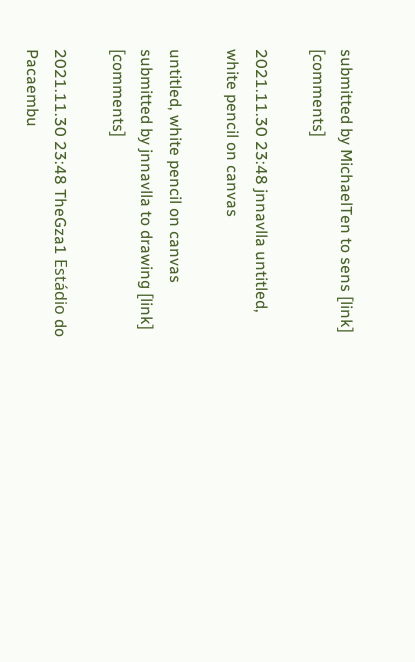submitted by MichaelTen to sens [link] [comments]

2021.11.30 23:48 jnnavlla untitled, white pencil on canvas

untitled, white pencil on canvas submitted by jnnavlla to drawing [link] [comments]

2021.11.30 23:48 TheGza1 Estádio do Pacaembu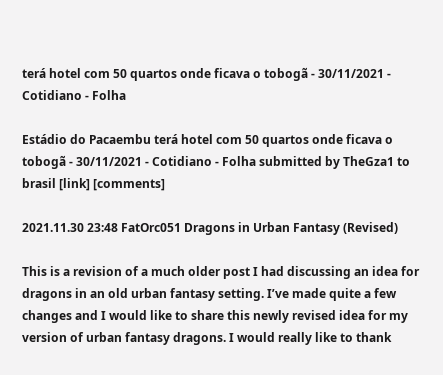terá hotel com 50 quartos onde ficava o tobogã - 30/11/2021 - Cotidiano - Folha

Estádio do Pacaembu terá hotel com 50 quartos onde ficava o tobogã - 30/11/2021 - Cotidiano - Folha submitted by TheGza1 to brasil [link] [comments]

2021.11.30 23:48 FatOrc051 Dragons in Urban Fantasy (Revised)

This is a revision of a much older post I had discussing an idea for dragons in an old urban fantasy setting. I’ve made quite a few changes and I would like to share this newly revised idea for my version of urban fantasy dragons. I would really like to thank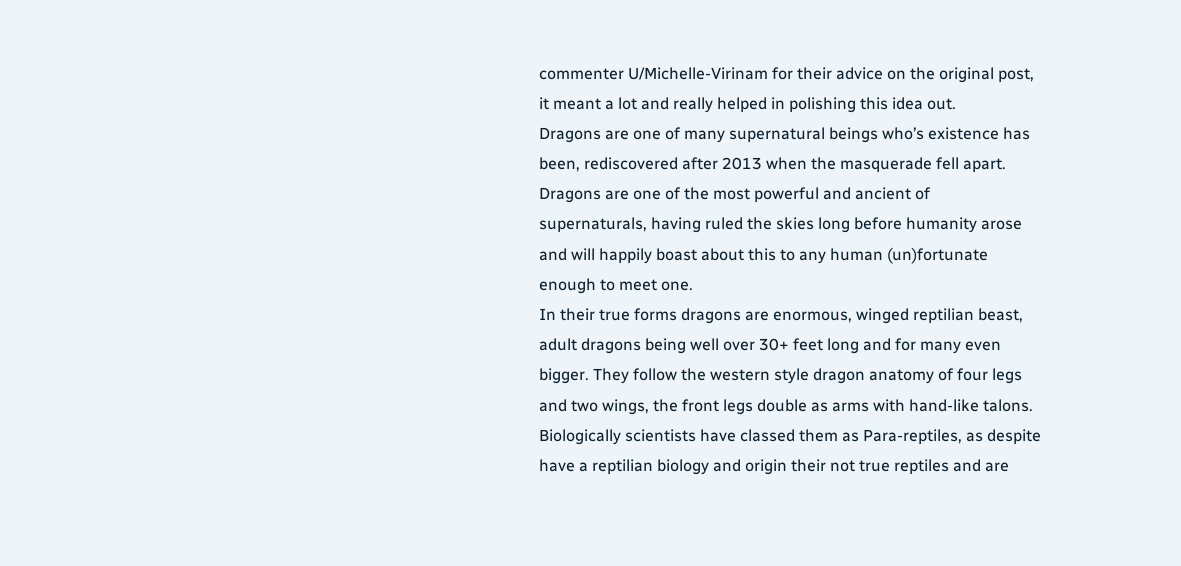commenter U/Michelle-Virinam for their advice on the original post, it meant a lot and really helped in polishing this idea out.
Dragons are one of many supernatural beings who’s existence has been, rediscovered after 2013 when the masquerade fell apart. Dragons are one of the most powerful and ancient of supernaturals, having ruled the skies long before humanity arose and will happily boast about this to any human (un)fortunate enough to meet one.
In their true forms dragons are enormous, winged reptilian beast, adult dragons being well over 30+ feet long and for many even bigger. They follow the western style dragon anatomy of four legs and two wings, the front legs double as arms with hand-like talons. Biologically scientists have classed them as Para-reptiles, as despite have a reptilian biology and origin their not true reptiles and are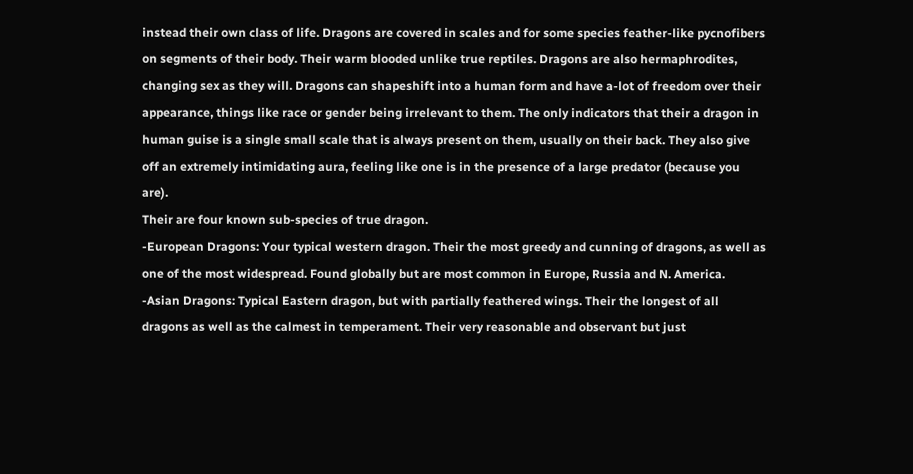instead their own class of life. Dragons are covered in scales and for some species feather-like pycnofibers on segments of their body. Their warm blooded unlike true reptiles. Dragons are also hermaphrodites, changing sex as they will. Dragons can shapeshift into a human form and have a-lot of freedom over their appearance, things like race or gender being irrelevant to them. The only indicators that their a dragon in human guise is a single small scale that is always present on them, usually on their back. They also give off an extremely intimidating aura, feeling like one is in the presence of a large predator (because you are).
Their are four known sub-species of true dragon.
-European Dragons: Your typical western dragon. Their the most greedy and cunning of dragons, as well as one of the most widespread. Found globally but are most common in Europe, Russia and N. America.
-Asian Dragons: Typical Eastern dragon, but with partially feathered wings. Their the longest of all dragons as well as the calmest in temperament. Their very reasonable and observant but just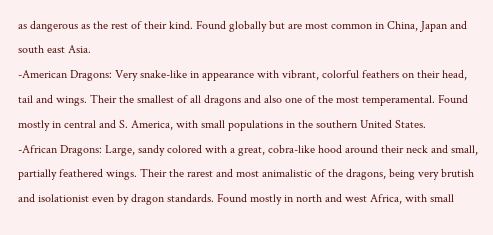as dangerous as the rest of their kind. Found globally but are most common in China, Japan and south east Asia.
-American Dragons: Very snake-like in appearance with vibrant, colorful feathers on their head, tail and wings. Their the smallest of all dragons and also one of the most temperamental. Found mostly in central and S. America, with small populations in the southern United States.
-African Dragons: Large, sandy colored with a great, cobra-like hood around their neck and small, partially feathered wings. Their the rarest and most animalistic of the dragons, being very brutish and isolationist even by dragon standards. Found mostly in north and west Africa, with small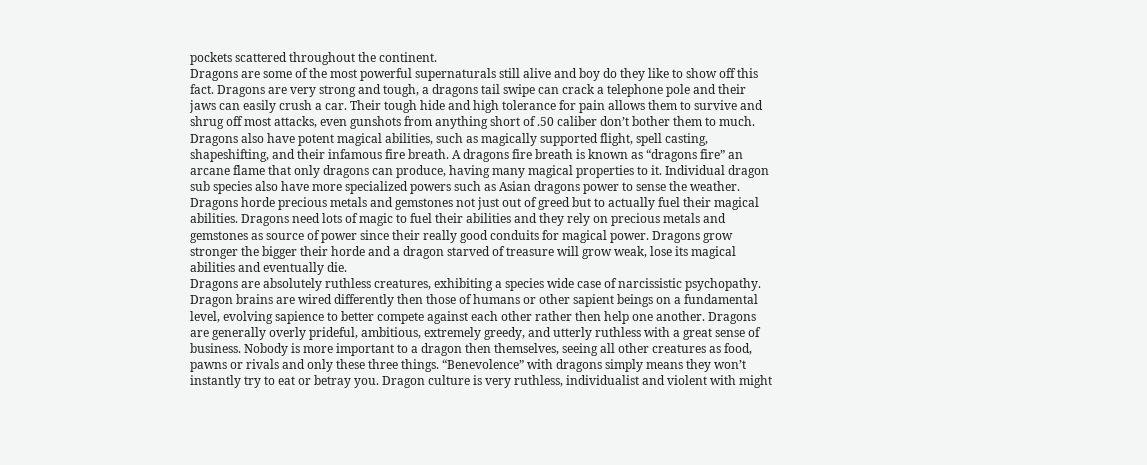pockets scattered throughout the continent.
Dragons are some of the most powerful supernaturals still alive and boy do they like to show off this fact. Dragons are very strong and tough, a dragons tail swipe can crack a telephone pole and their jaws can easily crush a car. Their tough hide and high tolerance for pain allows them to survive and shrug off most attacks, even gunshots from anything short of .50 caliber don’t bother them to much. Dragons also have potent magical abilities, such as magically supported flight, spell casting, shapeshifting, and their infamous fire breath. A dragons fire breath is known as “dragons fire” an arcane flame that only dragons can produce, having many magical properties to it. Individual dragon sub species also have more specialized powers such as Asian dragons power to sense the weather. Dragons horde precious metals and gemstones not just out of greed but to actually fuel their magical abilities. Dragons need lots of magic to fuel their abilities and they rely on precious metals and gemstones as source of power since their really good conduits for magical power. Dragons grow stronger the bigger their horde and a dragon starved of treasure will grow weak, lose its magical abilities and eventually die.
Dragons are absolutely ruthless creatures, exhibiting a species wide case of narcissistic psychopathy. Dragon brains are wired differently then those of humans or other sapient beings on a fundamental level, evolving sapience to better compete against each other rather then help one another. Dragons are generally overly prideful, ambitious, extremely greedy, and utterly ruthless with a great sense of business. Nobody is more important to a dragon then themselves, seeing all other creatures as food, pawns or rivals and only these three things. “Benevolence” with dragons simply means they won’t instantly try to eat or betray you. Dragon culture is very ruthless, individualist and violent with might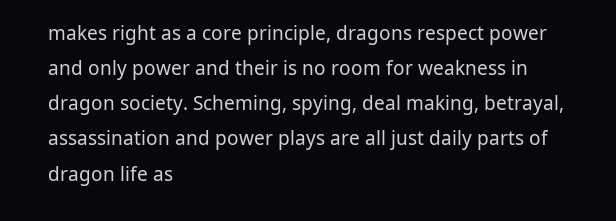makes right as a core principle, dragons respect power and only power and their is no room for weakness in dragon society. Scheming, spying, deal making, betrayal, assassination and power plays are all just daily parts of dragon life as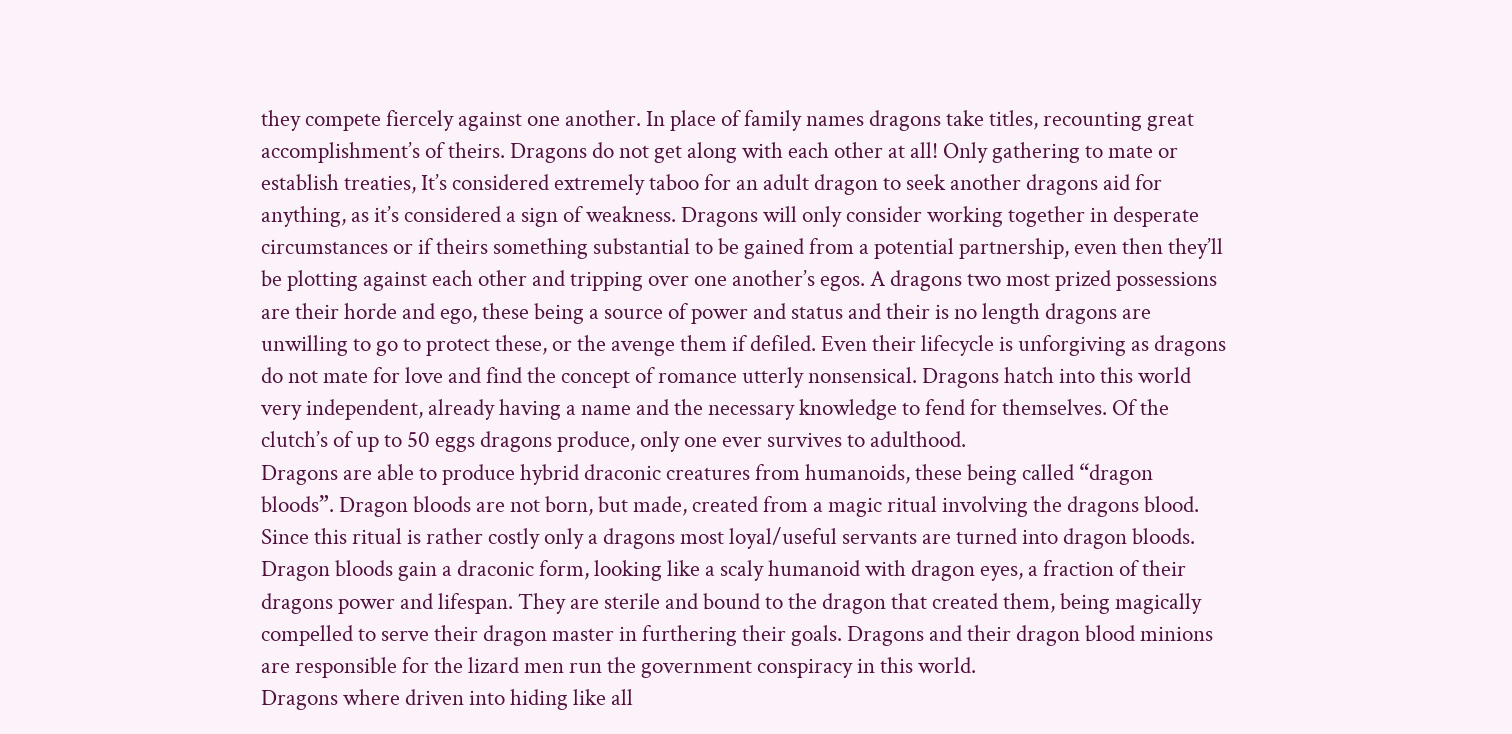they compete fiercely against one another. In place of family names dragons take titles, recounting great accomplishment’s of theirs. Dragons do not get along with each other at all! Only gathering to mate or establish treaties, It’s considered extremely taboo for an adult dragon to seek another dragons aid for anything, as it’s considered a sign of weakness. Dragons will only consider working together in desperate circumstances or if theirs something substantial to be gained from a potential partnership, even then they’ll be plotting against each other and tripping over one another’s egos. A dragons two most prized possessions are their horde and ego, these being a source of power and status and their is no length dragons are unwilling to go to protect these, or the avenge them if defiled. Even their lifecycle is unforgiving as dragons do not mate for love and find the concept of romance utterly nonsensical. Dragons hatch into this world very independent, already having a name and the necessary knowledge to fend for themselves. Of the clutch’s of up to 50 eggs dragons produce, only one ever survives to adulthood.
Dragons are able to produce hybrid draconic creatures from humanoids, these being called “dragon bloods”. Dragon bloods are not born, but made, created from a magic ritual involving the dragons blood. Since this ritual is rather costly only a dragons most loyal/useful servants are turned into dragon bloods. Dragon bloods gain a draconic form, looking like a scaly humanoid with dragon eyes, a fraction of their dragons power and lifespan. They are sterile and bound to the dragon that created them, being magically compelled to serve their dragon master in furthering their goals. Dragons and their dragon blood minions are responsible for the lizard men run the government conspiracy in this world.
Dragons where driven into hiding like all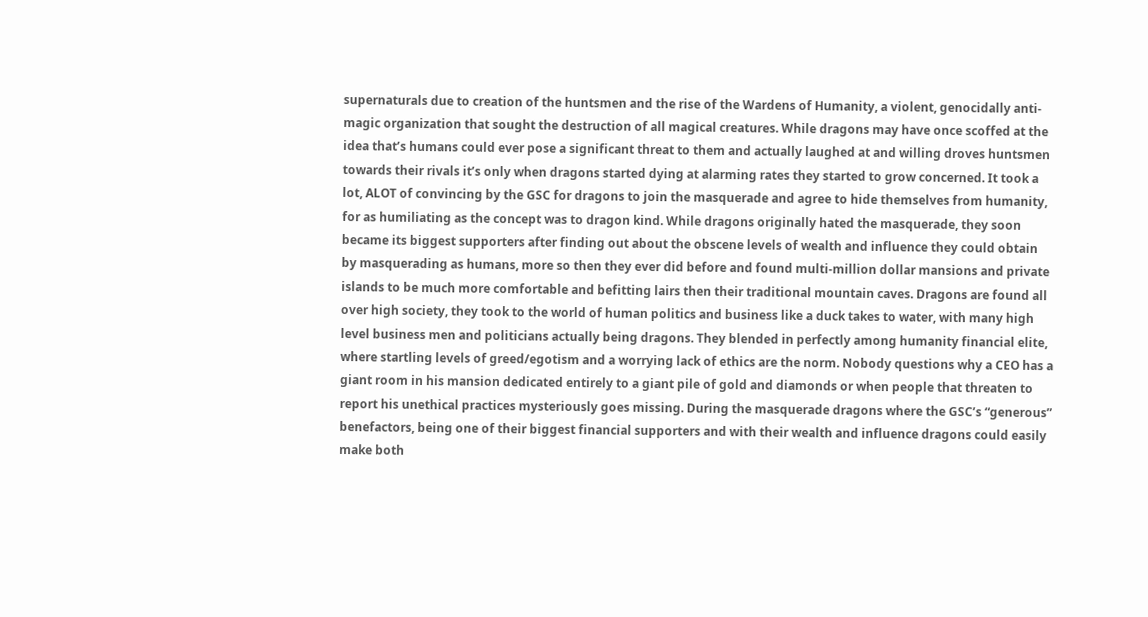supernaturals due to creation of the huntsmen and the rise of the Wardens of Humanity, a violent, genocidally anti-magic organization that sought the destruction of all magical creatures. While dragons may have once scoffed at the idea that’s humans could ever pose a significant threat to them and actually laughed at and willing droves huntsmen towards their rivals it’s only when dragons started dying at alarming rates they started to grow concerned. It took a lot, ALOT of convincing by the GSC for dragons to join the masquerade and agree to hide themselves from humanity, for as humiliating as the concept was to dragon kind. While dragons originally hated the masquerade, they soon became its biggest supporters after finding out about the obscene levels of wealth and influence they could obtain by masquerading as humans, more so then they ever did before and found multi-million dollar mansions and private islands to be much more comfortable and befitting lairs then their traditional mountain caves. Dragons are found all over high society, they took to the world of human politics and business like a duck takes to water, with many high level business men and politicians actually being dragons. They blended in perfectly among humanity financial elite, where startling levels of greed/egotism and a worrying lack of ethics are the norm. Nobody questions why a CEO has a giant room in his mansion dedicated entirely to a giant pile of gold and diamonds or when people that threaten to report his unethical practices mysteriously goes missing. During the masquerade dragons where the GSC’s “generous” benefactors, being one of their biggest financial supporters and with their wealth and influence dragons could easily make both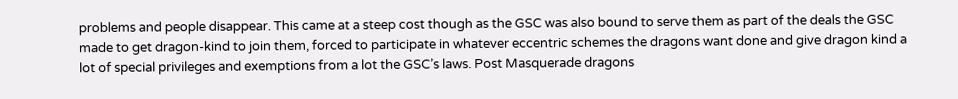problems and people disappear. This came at a steep cost though as the GSC was also bound to serve them as part of the deals the GSC made to get dragon-kind to join them, forced to participate in whatever eccentric schemes the dragons want done and give dragon kind a lot of special privileges and exemptions from a lot the GSC’s laws. Post Masquerade dragons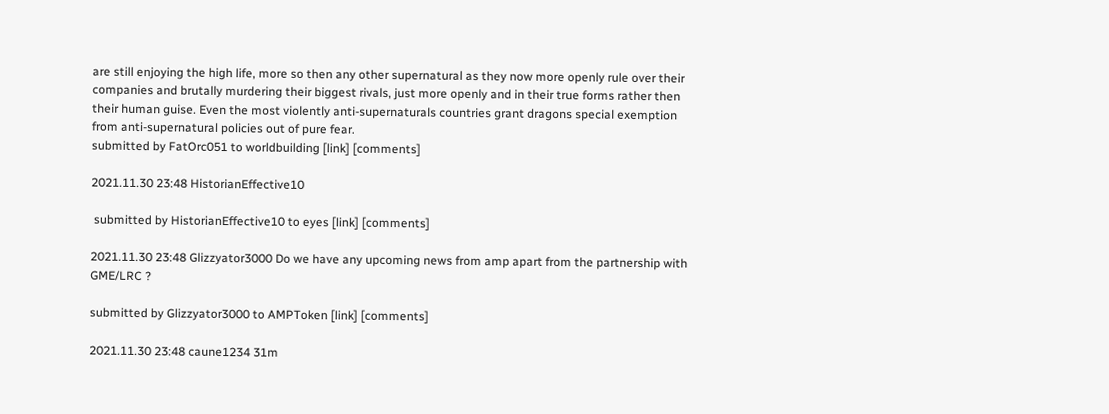are still enjoying the high life, more so then any other supernatural as they now more openly rule over their companies and brutally murdering their biggest rivals, just more openly and in their true forms rather then their human guise. Even the most violently anti-supernaturals countries grant dragons special exemption from anti-supernatural policies out of pure fear.
submitted by FatOrc051 to worldbuilding [link] [comments]

2021.11.30 23:48 HistorianEffective10

 submitted by HistorianEffective10 to eyes [link] [comments]

2021.11.30 23:48 Glizzyator3000 Do we have any upcoming news from amp apart from the partnership with GME/LRC ?

submitted by Glizzyator3000 to AMPToken [link] [comments]

2021.11.30 23:48 caune1234 31m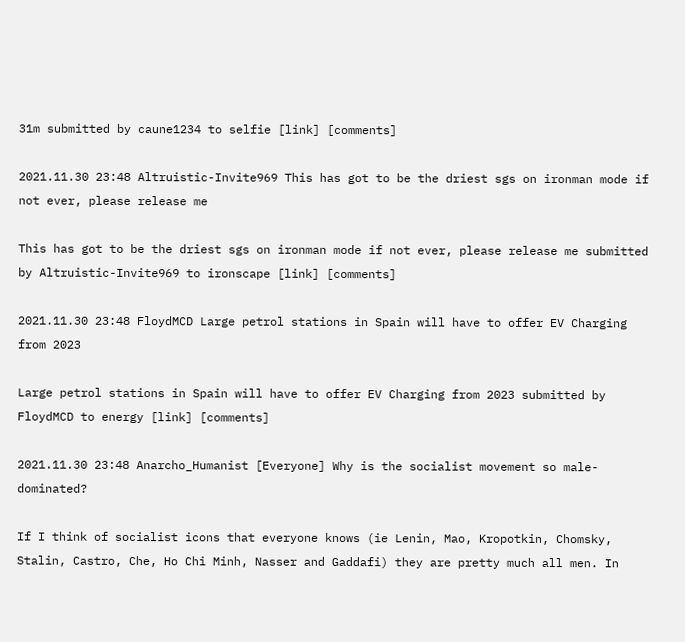31m submitted by caune1234 to selfie [link] [comments]

2021.11.30 23:48 Altruistic-Invite969 This has got to be the driest sgs on ironman mode if not ever, please release me

This has got to be the driest sgs on ironman mode if not ever, please release me submitted by Altruistic-Invite969 to ironscape [link] [comments]

2021.11.30 23:48 FloydMCD Large petrol stations in Spain will have to offer EV Charging from 2023

Large petrol stations in Spain will have to offer EV Charging from 2023 submitted by FloydMCD to energy [link] [comments]

2021.11.30 23:48 Anarcho_Humanist [Everyone] Why is the socialist movement so male-dominated?

If I think of socialist icons that everyone knows (ie Lenin, Mao, Kropotkin, Chomsky, Stalin, Castro, Che, Ho Chi Minh, Nasser and Gaddafi) they are pretty much all men. In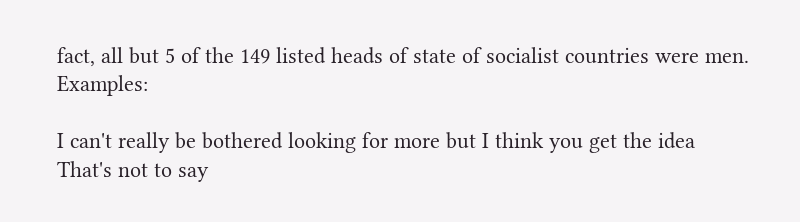fact, all but 5 of the 149 listed heads of state of socialist countries were men. Examples:

I can't really be bothered looking for more but I think you get the idea
That's not to say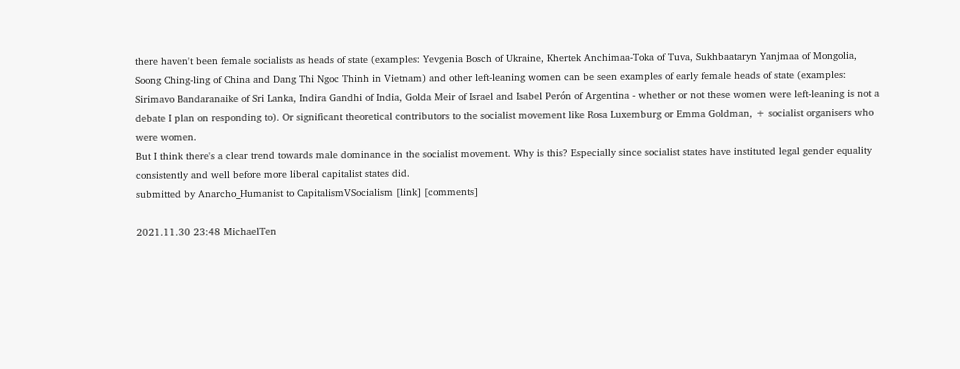there haven't been female socialists as heads of state (examples: Yevgenia Bosch of Ukraine, Khertek Anchimaa-Toka of Tuva, Sukhbaataryn Yanjmaa of Mongolia, Soong Ching-ling of China and Dang Thi Ngoc Thinh in Vietnam) and other left-leaning women can be seen examples of early female heads of state (examples: Sirimavo Bandaranaike of Sri Lanka, Indira Gandhi of India, Golda Meir of Israel and Isabel Perón of Argentina - whether or not these women were left-leaning is not a debate I plan on responding to). Or significant theoretical contributors to the socialist movement like Rosa Luxemburg or Emma Goldman, + socialist organisers who were women.
But I think there's a clear trend towards male dominance in the socialist movement. Why is this? Especially since socialist states have instituted legal gender equality consistently and well before more liberal capitalist states did.
submitted by Anarcho_Humanist to CapitalismVSocialism [link] [comments]

2021.11.30 23:48 MichaelTen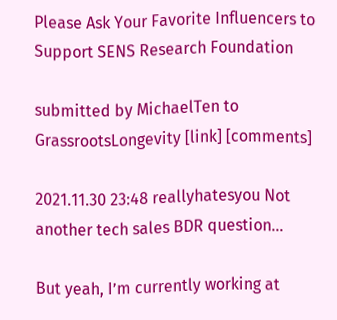Please Ask Your Favorite Influencers to Support SENS Research Foundation

submitted by MichaelTen to GrassrootsLongevity [link] [comments]

2021.11.30 23:48 reallyhatesyou Not another tech sales BDR question…

But yeah, I’m currently working at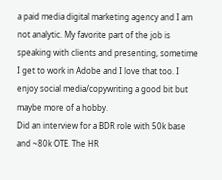a paid media digital marketing agency and I am not analytic. My favorite part of the job is speaking with clients and presenting, sometime I get to work in Adobe and I love that too. I enjoy social media/copywriting a good bit but maybe more of a hobby.
Did an interview for a BDR role with 50k base and ~80k OTE. The HR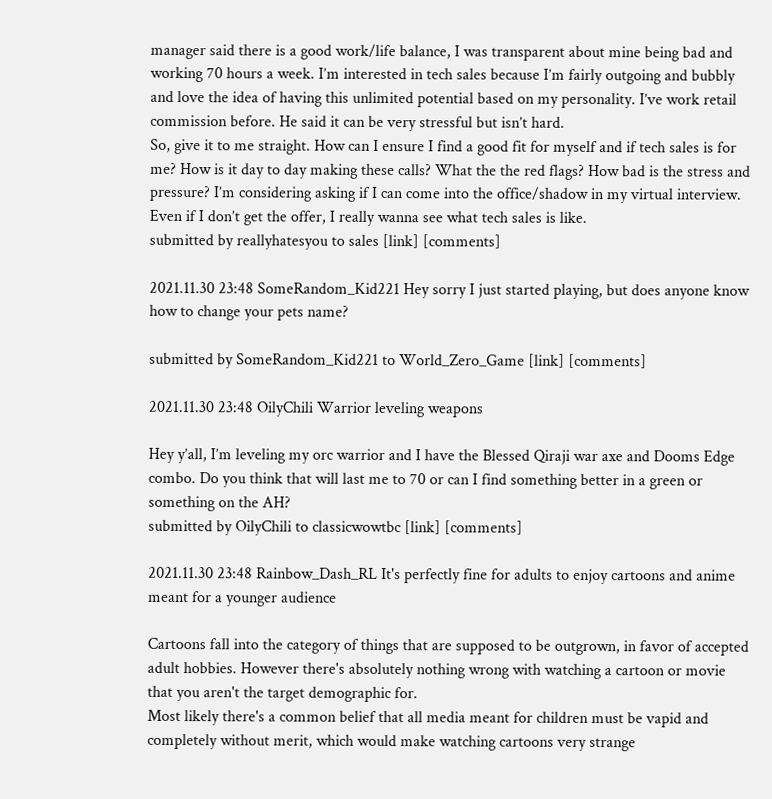manager said there is a good work/life balance, I was transparent about mine being bad and working 70 hours a week. I’m interested in tech sales because I’m fairly outgoing and bubbly and love the idea of having this unlimited potential based on my personality. I’ve work retail commission before. He said it can be very stressful but isn’t hard.
So, give it to me straight. How can I ensure I find a good fit for myself and if tech sales is for me? How is it day to day making these calls? What the the red flags? How bad is the stress and pressure? I’m considering asking if I can come into the office/shadow in my virtual interview. Even if I don’t get the offer, I really wanna see what tech sales is like.
submitted by reallyhatesyou to sales [link] [comments]

2021.11.30 23:48 SomeRandom_Kid221 Hey sorry I just started playing, but does anyone know how to change your pets name?

submitted by SomeRandom_Kid221 to World_Zero_Game [link] [comments]

2021.11.30 23:48 OilyChili Warrior leveling weapons

Hey y’all, I’m leveling my orc warrior and I have the Blessed Qiraji war axe and Dooms Edge combo. Do you think that will last me to 70 or can I find something better in a green or something on the AH?
submitted by OilyChili to classicwowtbc [link] [comments]

2021.11.30 23:48 Rainbow_Dash_RL It's perfectly fine for adults to enjoy cartoons and anime meant for a younger audience

Cartoons fall into the category of things that are supposed to be outgrown, in favor of accepted adult hobbies. However there's absolutely nothing wrong with watching a cartoon or movie that you aren't the target demographic for.
Most likely there's a common belief that all media meant for children must be vapid and completely without merit, which would make watching cartoons very strange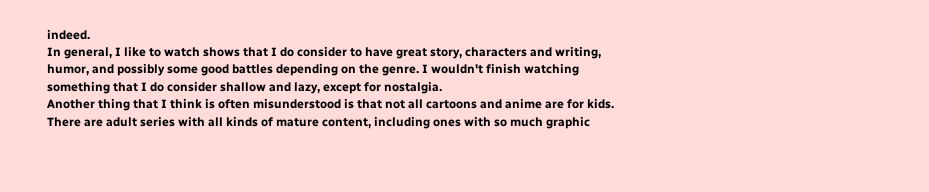indeed.
In general, I like to watch shows that I do consider to have great story, characters and writing, humor, and possibly some good battles depending on the genre. I wouldn't finish watching something that I do consider shallow and lazy, except for nostalgia.
Another thing that I think is often misunderstood is that not all cartoons and anime are for kids. There are adult series with all kinds of mature content, including ones with so much graphic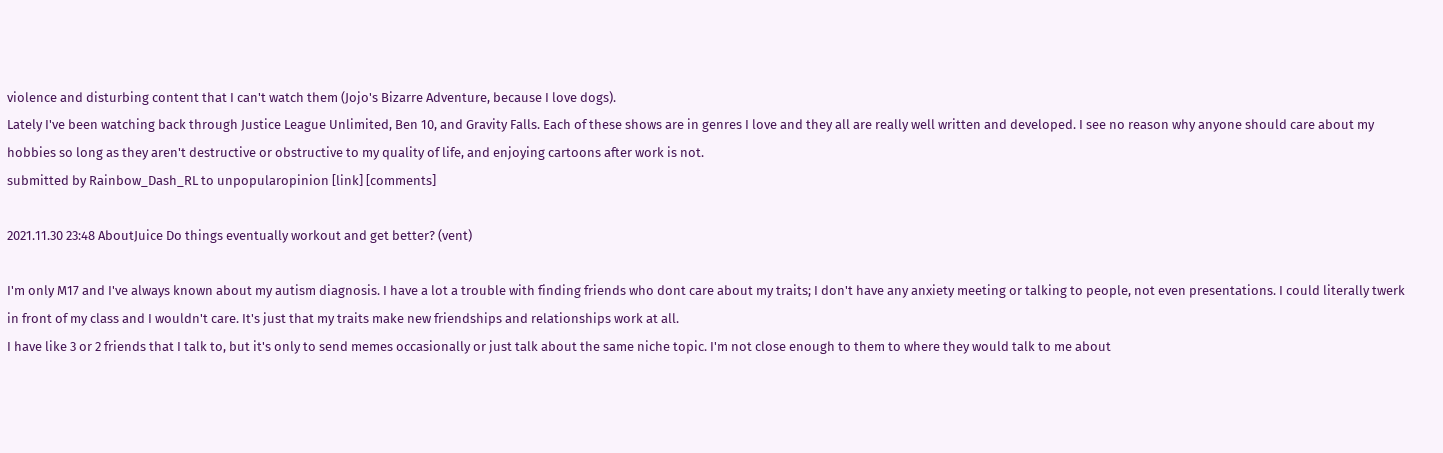violence and disturbing content that I can't watch them (Jojo's Bizarre Adventure, because I love dogs).
Lately I've been watching back through Justice League Unlimited, Ben 10, and Gravity Falls. Each of these shows are in genres I love and they all are really well written and developed. I see no reason why anyone should care about my hobbies so long as they aren't destructive or obstructive to my quality of life, and enjoying cartoons after work is not.
submitted by Rainbow_Dash_RL to unpopularopinion [link] [comments]

2021.11.30 23:48 AboutJuice Do things eventually workout and get better? (vent)

I'm only M17 and I've always known about my autism diagnosis. I have a lot a trouble with finding friends who dont care about my traits; I don't have any anxiety meeting or talking to people, not even presentations. I could literally twerk in front of my class and I wouldn't care. It's just that my traits make new friendships and relationships work at all.
I have like 3 or 2 friends that I talk to, but it's only to send memes occasionally or just talk about the same niche topic. I'm not close enough to them to where they would talk to me about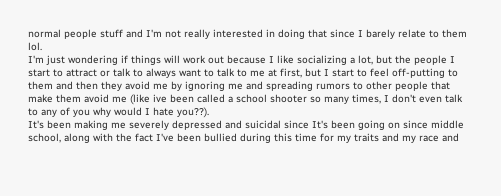normal people stuff and I'm not really interested in doing that since I barely relate to them lol.
I'm just wondering if things will work out because I like socializing a lot, but the people I start to attract or talk to always want to talk to me at first, but I start to feel off-putting to them and then they avoid me by ignoring me and spreading rumors to other people that make them avoid me (like ive been called a school shooter so many times, I don't even talk to any of you why would I hate you??).
It's been making me severely depressed and suicidal since It's been going on since middle school, along with the fact I've been bullied during this time for my traits and my race and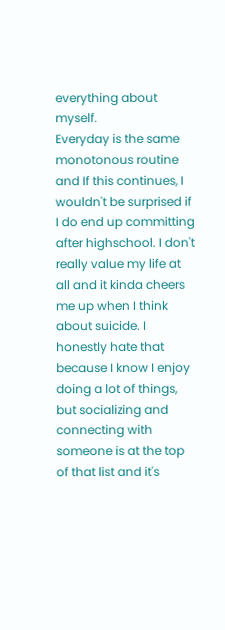everything about myself.
Everyday is the same monotonous routine and If this continues, I wouldn't be surprised if I do end up committing after highschool. I don't really value my life at all and it kinda cheers me up when I think about suicide. I honestly hate that because I know I enjoy doing a lot of things, but socializing and connecting with someone is at the top of that list and it's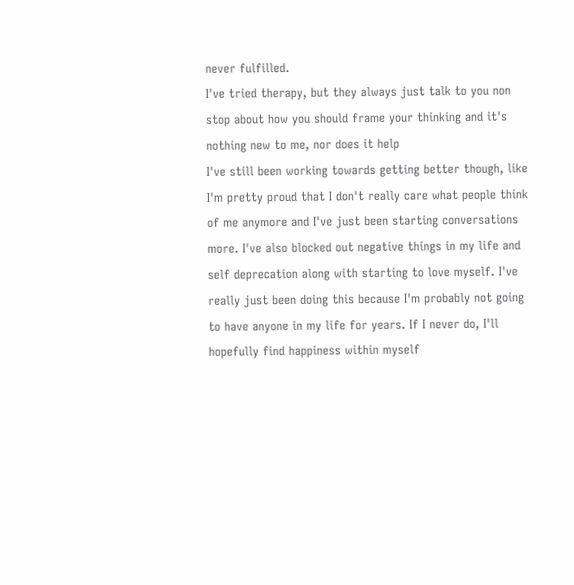never fulfilled.
I've tried therapy, but they always just talk to you non stop about how you should frame your thinking and it's nothing new to me, nor does it help
I've still been working towards getting better though, like I'm pretty proud that I don't really care what people think of me anymore and I've just been starting conversations more. I've also blocked out negative things in my life and self deprecation along with starting to love myself. I've really just been doing this because I'm probably not going to have anyone in my life for years. If I never do, I'll hopefully find happiness within myself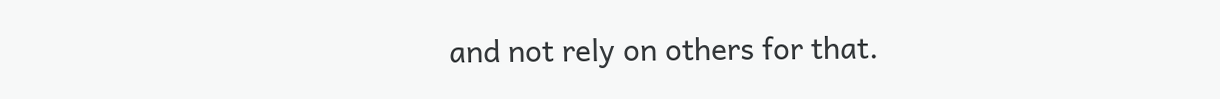and not rely on others for that.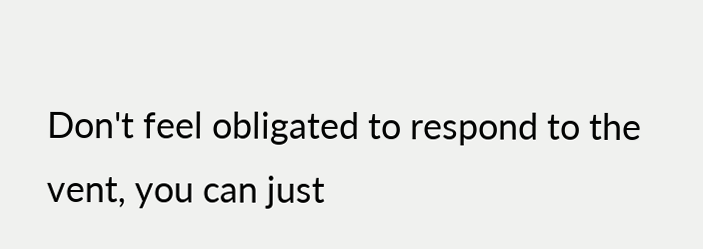Don't feel obligated to respond to the vent, you can just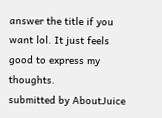answer the title if you want lol. It just feels good to express my thoughts.
submitted by AboutJuice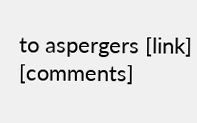to aspergers [link] [comments]